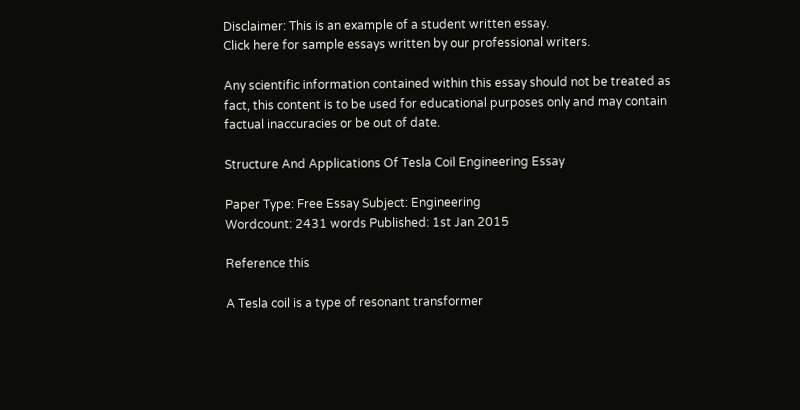Disclaimer: This is an example of a student written essay.
Click here for sample essays written by our professional writers.

Any scientific information contained within this essay should not be treated as fact, this content is to be used for educational purposes only and may contain factual inaccuracies or be out of date.

Structure And Applications Of Tesla Coil Engineering Essay

Paper Type: Free Essay Subject: Engineering
Wordcount: 2431 words Published: 1st Jan 2015

Reference this

A Tesla coil is a type of resonant transformer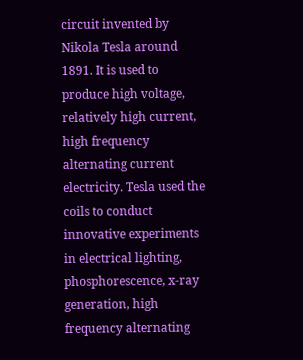circuit invented by Nikola Tesla around 1891. It is used to produce high voltage, relatively high current, high frequency alternating current electricity. Tesla used the coils to conduct innovative experiments in electrical lighting, phosphorescence, x-ray generation, high frequency alternating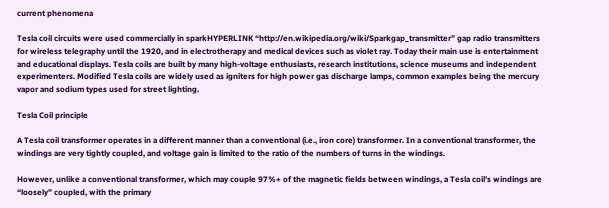current phenomena

Tesla coil circuits were used commercially in sparkHYPERLINK “http://en.wikipedia.org/wiki/Sparkgap_transmitter” gap radio transmitters for wireless telegraphy until the 1920, and in electrotherapy and medical devices such as violet ray. Today their main use is entertainment and educational displays. Tesla coils are built by many high-voltage enthusiasts, research institutions, science museums and independent experimenters. Modified Tesla coils are widely used as igniters for high power gas discharge lamps, common examples being the mercury vapor and sodium types used for street lighting.

Tesla Coil principle

A Tesla coil transformer operates in a different manner than a conventional (i.e., iron core) transformer. In a conventional transformer, the windings are very tightly coupled, and voltage gain is limited to the ratio of the numbers of turns in the windings.

However, unlike a conventional transformer, which may couple 97%+ of the magnetic fields between windings, a Tesla coil’s windings are “loosely” coupled, with the primary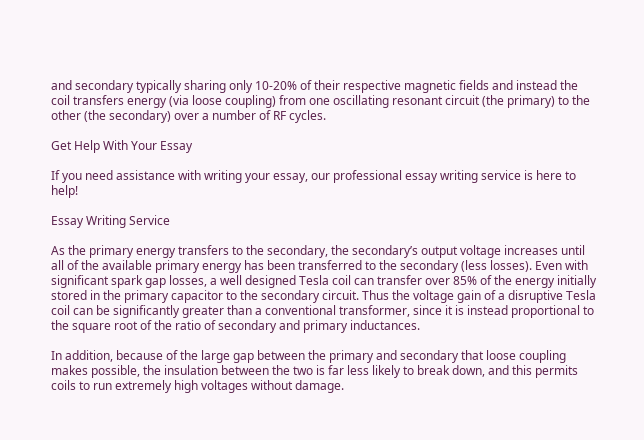and secondary typically sharing only 10-20% of their respective magnetic fields and instead the coil transfers energy (via loose coupling) from one oscillating resonant circuit (the primary) to the other (the secondary) over a number of RF cycles.

Get Help With Your Essay

If you need assistance with writing your essay, our professional essay writing service is here to help!

Essay Writing Service

As the primary energy transfers to the secondary, the secondary’s output voltage increases until all of the available primary energy has been transferred to the secondary (less losses). Even with significant spark gap losses, a well designed Tesla coil can transfer over 85% of the energy initially stored in the primary capacitor to the secondary circuit. Thus the voltage gain of a disruptive Tesla coil can be significantly greater than a conventional transformer, since it is instead proportional to the square root of the ratio of secondary and primary inductances.

In addition, because of the large gap between the primary and secondary that loose coupling makes possible, the insulation between the two is far less likely to break down, and this permits coils to run extremely high voltages without damage.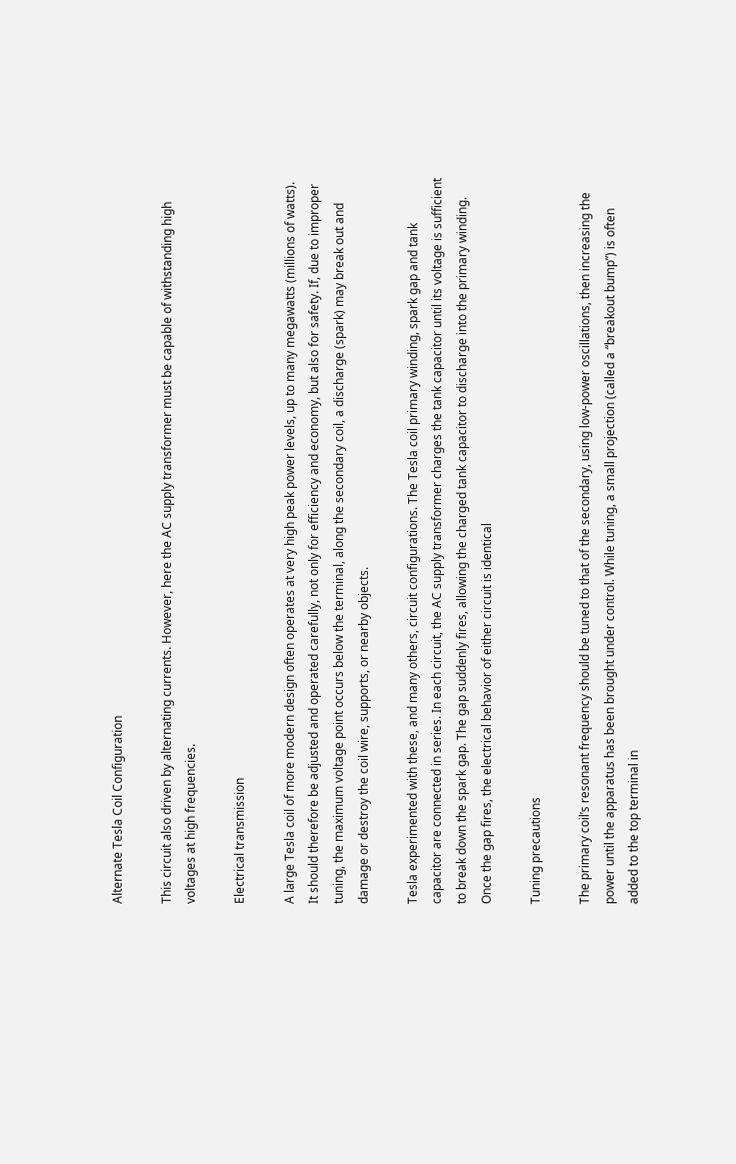Alternate Tesla Coil Configuration

This circuit also driven by alternating currents. However, here the AC supply transformer must be capable of withstanding high voltages at high frequencies.

Electrical transmission

A large Tesla coil of more modern design often operates at very high peak power levels, up to many megawatts (millions of watts). It should therefore be adjusted and operated carefully, not only for efficiency and economy, but also for safety. If, due to improper tuning, the maximum voltage point occurs below the terminal, along the secondary coil, a discharge (spark) may break out and damage or destroy the coil wire, supports, or nearby objects.

Tesla experimented with these, and many others, circuit configurations. The Tesla coil primary winding, spark gap and tank capacitor are connected in series. In each circuit, the AC supply transformer charges the tank capacitor until its voltage is sufficient to break down the spark gap. The gap suddenly fires, allowing the charged tank capacitor to discharge into the primary winding. Once the gap fires, the electrical behavior of either circuit is identical

Tuning precautions

The primary coil’s resonant frequency should be tuned to that of the secondary, using low-power oscillations, then increasing the power until the apparatus has been brought under control. While tuning, a small projection (called a “breakout bump”) is often added to the top terminal in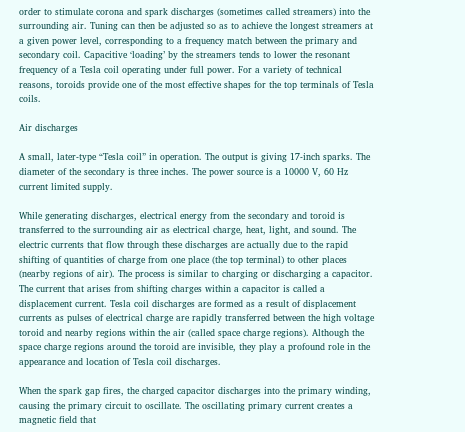order to stimulate corona and spark discharges (sometimes called streamers) into the surrounding air. Tuning can then be adjusted so as to achieve the longest streamers at a given power level, corresponding to a frequency match between the primary and secondary coil. Capacitive ‘loading’ by the streamers tends to lower the resonant frequency of a Tesla coil operating under full power. For a variety of technical reasons, toroids provide one of the most effective shapes for the top terminals of Tesla coils.

Air discharges

A small, later-type “Tesla coil” in operation. The output is giving 17-inch sparks. The diameter of the secondary is three inches. The power source is a 10000 V, 60 Hz current limited supply.

While generating discharges, electrical energy from the secondary and toroid is transferred to the surrounding air as electrical charge, heat, light, and sound. The electric currents that flow through these discharges are actually due to the rapid shifting of quantities of charge from one place (the top terminal) to other places (nearby regions of air). The process is similar to charging or discharging a capacitor. The current that arises from shifting charges within a capacitor is called a displacement current. Tesla coil discharges are formed as a result of displacement currents as pulses of electrical charge are rapidly transferred between the high voltage toroid and nearby regions within the air (called space charge regions). Although the space charge regions around the toroid are invisible, they play a profound role in the appearance and location of Tesla coil discharges.

When the spark gap fires, the charged capacitor discharges into the primary winding, causing the primary circuit to oscillate. The oscillating primary current creates a magnetic field that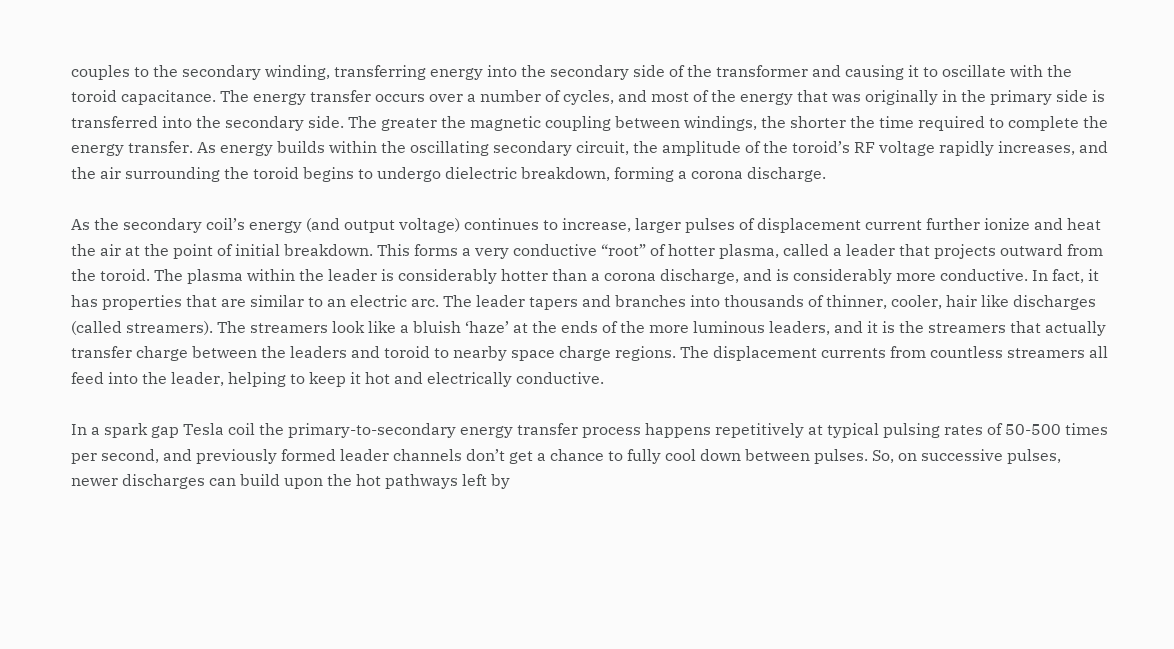couples to the secondary winding, transferring energy into the secondary side of the transformer and causing it to oscillate with the toroid capacitance. The energy transfer occurs over a number of cycles, and most of the energy that was originally in the primary side is transferred into the secondary side. The greater the magnetic coupling between windings, the shorter the time required to complete the energy transfer. As energy builds within the oscillating secondary circuit, the amplitude of the toroid’s RF voltage rapidly increases, and the air surrounding the toroid begins to undergo dielectric breakdown, forming a corona discharge.

As the secondary coil’s energy (and output voltage) continues to increase, larger pulses of displacement current further ionize and heat the air at the point of initial breakdown. This forms a very conductive “root” of hotter plasma, called a leader that projects outward from the toroid. The plasma within the leader is considerably hotter than a corona discharge, and is considerably more conductive. In fact, it has properties that are similar to an electric arc. The leader tapers and branches into thousands of thinner, cooler, hair like discharges (called streamers). The streamers look like a bluish ‘haze’ at the ends of the more luminous leaders, and it is the streamers that actually transfer charge between the leaders and toroid to nearby space charge regions. The displacement currents from countless streamers all feed into the leader, helping to keep it hot and electrically conductive.

In a spark gap Tesla coil the primary-to-secondary energy transfer process happens repetitively at typical pulsing rates of 50-500 times per second, and previously formed leader channels don’t get a chance to fully cool down between pulses. So, on successive pulses, newer discharges can build upon the hot pathways left by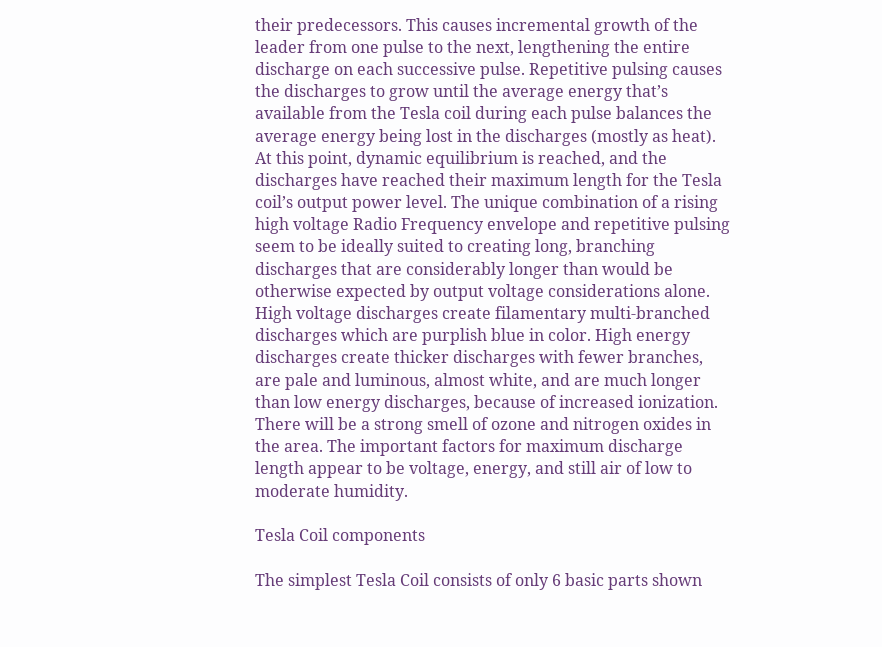their predecessors. This causes incremental growth of the leader from one pulse to the next, lengthening the entire discharge on each successive pulse. Repetitive pulsing causes the discharges to grow until the average energy that’s available from the Tesla coil during each pulse balances the average energy being lost in the discharges (mostly as heat). At this point, dynamic equilibrium is reached, and the discharges have reached their maximum length for the Tesla coil’s output power level. The unique combination of a rising high voltage Radio Frequency envelope and repetitive pulsing seem to be ideally suited to creating long, branching discharges that are considerably longer than would be otherwise expected by output voltage considerations alone. High voltage discharges create filamentary multi-branched discharges which are purplish blue in color. High energy discharges create thicker discharges with fewer branches, are pale and luminous, almost white, and are much longer than low energy discharges, because of increased ionization. There will be a strong smell of ozone and nitrogen oxides in the area. The important factors for maximum discharge length appear to be voltage, energy, and still air of low to moderate humidity.

Tesla Coil components

The simplest Tesla Coil consists of only 6 basic parts shown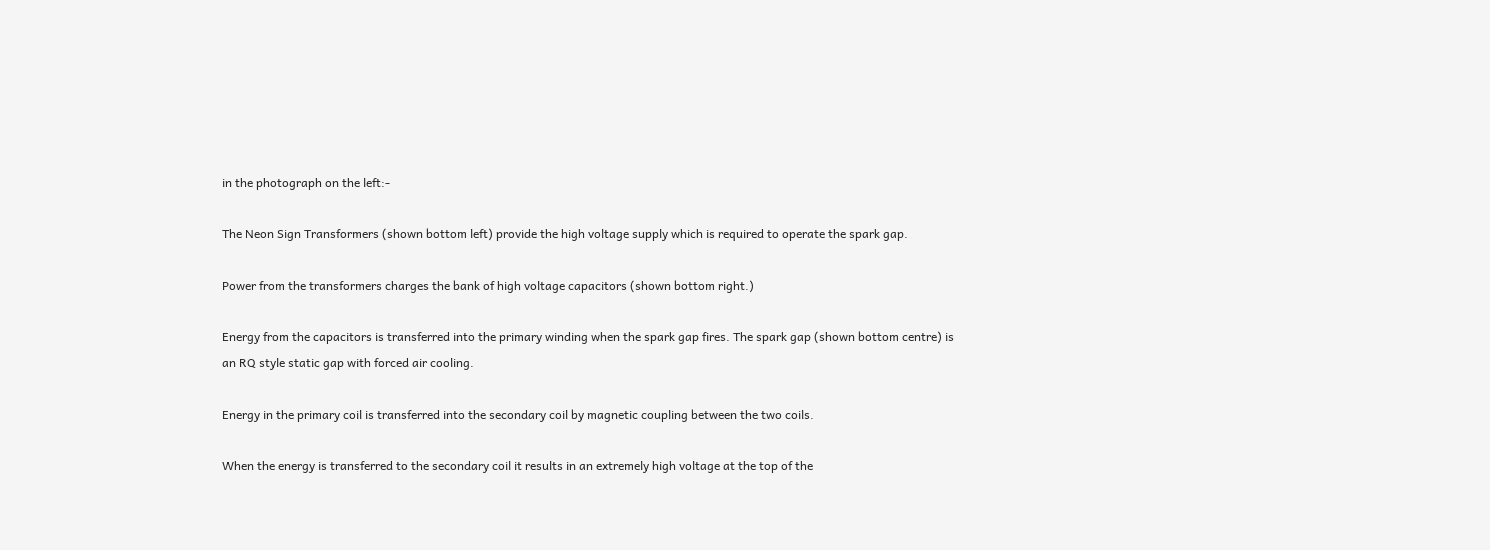in the photograph on the left:-

The Neon Sign Transformers (shown bottom left) provide the high voltage supply which is required to operate the spark gap.

Power from the transformers charges the bank of high voltage capacitors (shown bottom right.)

Energy from the capacitors is transferred into the primary winding when the spark gap fires. The spark gap (shown bottom centre) is an RQ style static gap with forced air cooling.

Energy in the primary coil is transferred into the secondary coil by magnetic coupling between the two coils.

When the energy is transferred to the secondary coil it results in an extremely high voltage at the top of the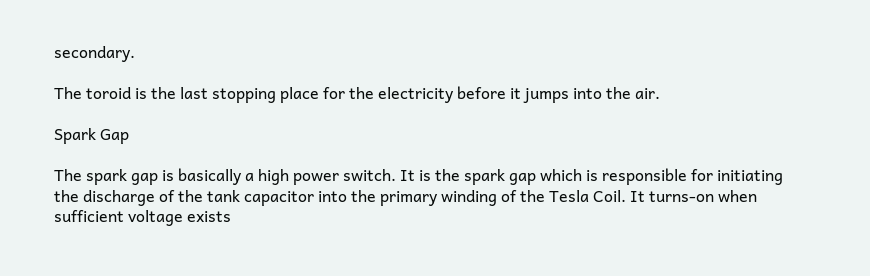secondary.

The toroid is the last stopping place for the electricity before it jumps into the air.

Spark Gap

The spark gap is basically a high power switch. It is the spark gap which is responsible for initiating the discharge of the tank capacitor into the primary winding of the Tesla Coil. It turns-on when sufficient voltage exists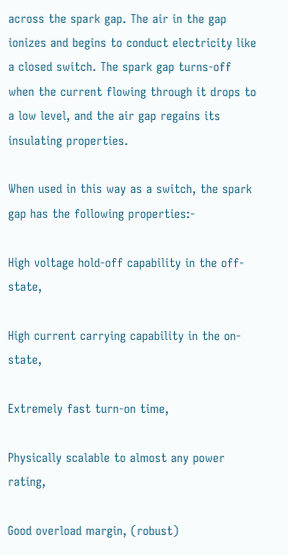across the spark gap. The air in the gap ionizes and begins to conduct electricity like a closed switch. The spark gap turns-off when the current flowing through it drops to a low level, and the air gap regains its insulating properties.

When used in this way as a switch, the spark gap has the following properties:-

High voltage hold-off capability in the off-state,

High current carrying capability in the on-state,

Extremely fast turn-on time,

Physically scalable to almost any power rating,

Good overload margin, (robust)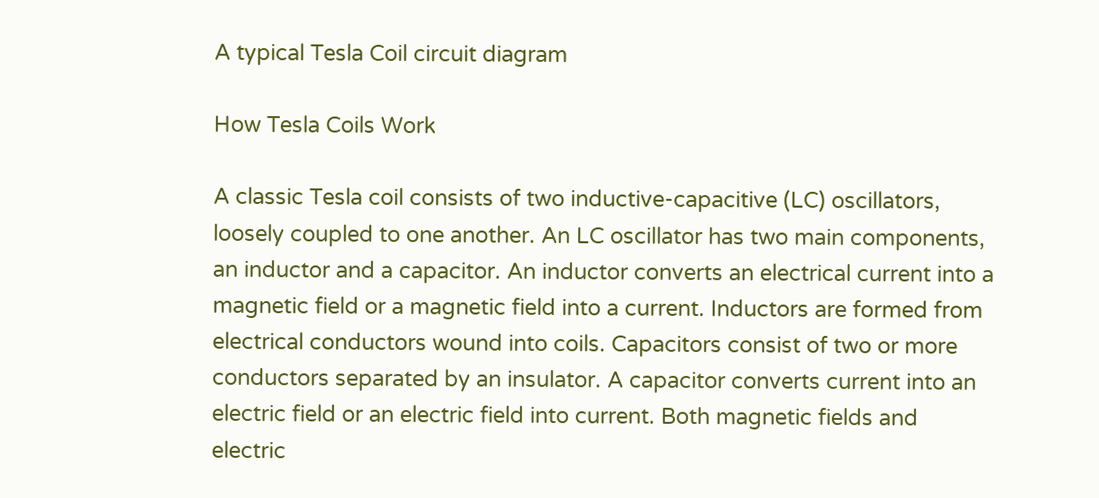A typical Tesla Coil circuit diagram

How Tesla Coils Work

A classic Tesla coil consists of two inductive-capacitive (LC) oscillators, loosely coupled to one another. An LC oscillator has two main components, an inductor and a capacitor. An inductor converts an electrical current into a magnetic field or a magnetic field into a current. Inductors are formed from electrical conductors wound into coils. Capacitors consist of two or more conductors separated by an insulator. A capacitor converts current into an electric field or an electric field into current. Both magnetic fields and electric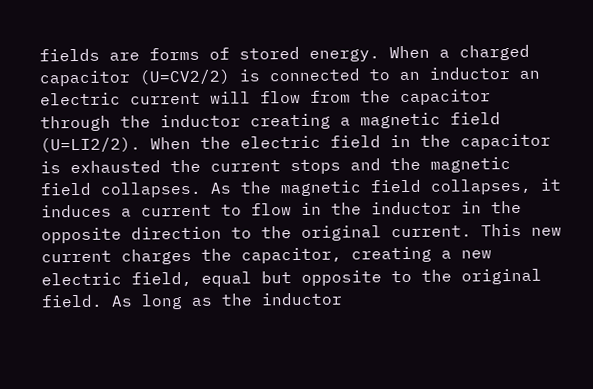fields are forms of stored energy. When a charged capacitor (U=CV2/2) is connected to an inductor an electric current will flow from the capacitor through the inductor creating a magnetic field (U=LI2/2). When the electric field in the capacitor is exhausted the current stops and the magnetic field collapses. As the magnetic field collapses, it induces a current to flow in the inductor in the opposite direction to the original current. This new current charges the capacitor, creating a new electric field, equal but opposite to the original field. As long as the inductor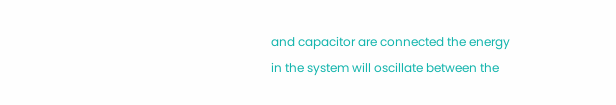and capacitor are connected the energy in the system will oscillate between the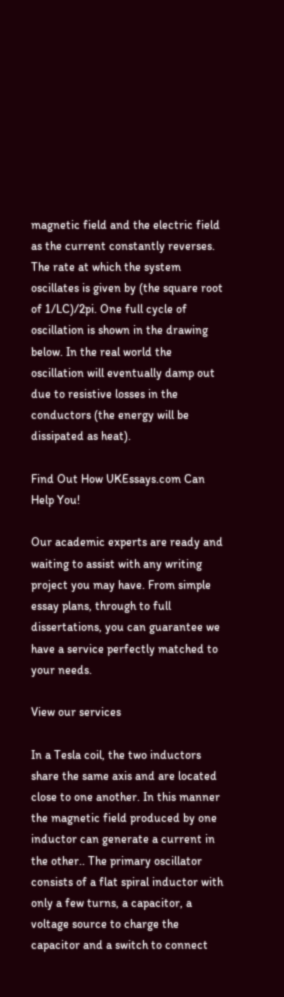magnetic field and the electric field as the current constantly reverses. The rate at which the system oscillates is given by (the square root of 1/LC)/2pi. One full cycle of oscillation is shown in the drawing below. In the real world the oscillation will eventually damp out due to resistive losses in the conductors (the energy will be dissipated as heat).

Find Out How UKEssays.com Can Help You!

Our academic experts are ready and waiting to assist with any writing project you may have. From simple essay plans, through to full dissertations, you can guarantee we have a service perfectly matched to your needs.

View our services

In a Tesla coil, the two inductors share the same axis and are located close to one another. In this manner the magnetic field produced by one inductor can generate a current in the other.. The primary oscillator consists of a flat spiral inductor with only a few turns, a capacitor, a voltage source to charge the capacitor and a switch to connect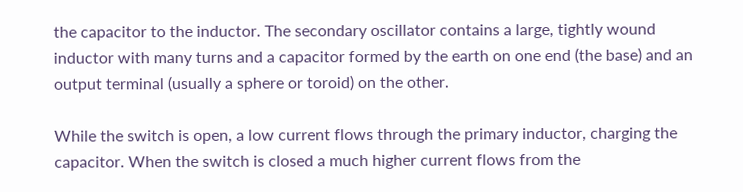the capacitor to the inductor. The secondary oscillator contains a large, tightly wound inductor with many turns and a capacitor formed by the earth on one end (the base) and an output terminal (usually a sphere or toroid) on the other.

While the switch is open, a low current flows through the primary inductor, charging the capacitor. When the switch is closed a much higher current flows from the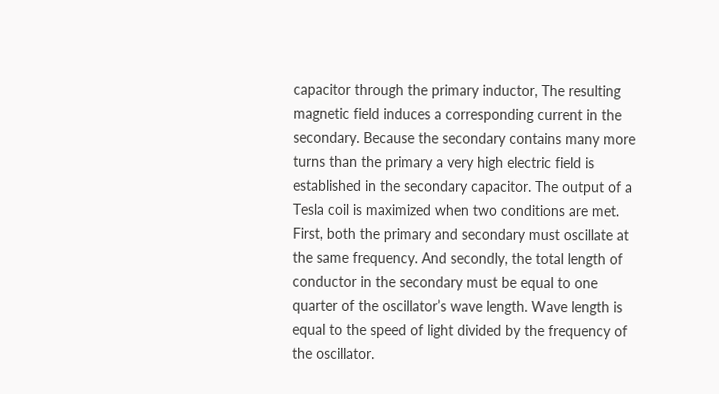capacitor through the primary inductor, The resulting magnetic field induces a corresponding current in the secondary. Because the secondary contains many more turns than the primary a very high electric field is established in the secondary capacitor. The output of a Tesla coil is maximized when two conditions are met. First, both the primary and secondary must oscillate at the same frequency. And secondly, the total length of conductor in the secondary must be equal to one quarter of the oscillator’s wave length. Wave length is equal to the speed of light divided by the frequency of the oscillator.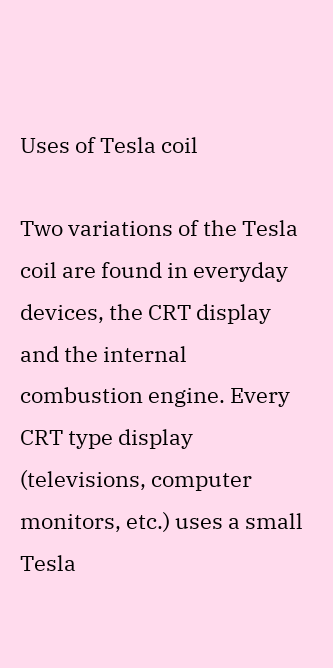Uses of Tesla coil

Two variations of the Tesla coil are found in everyday devices, the CRT display and the internal combustion engine. Every CRT type display (televisions, computer monitors, etc.) uses a small Tesla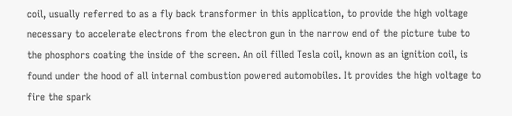coil, usually referred to as a fly back transformer in this application, to provide the high voltage necessary to accelerate electrons from the electron gun in the narrow end of the picture tube to the phosphors coating the inside of the screen. An oil filled Tesla coil, known as an ignition coil, is found under the hood of all internal combustion powered automobiles. It provides the high voltage to fire the spark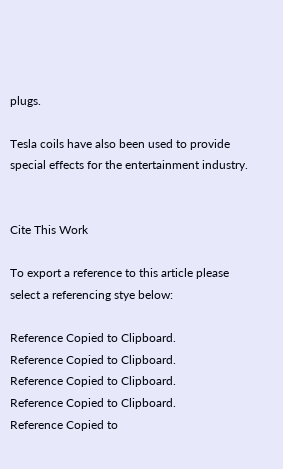plugs.

Tesla coils have also been used to provide special effects for the entertainment industry.


Cite This Work

To export a reference to this article please select a referencing stye below:

Reference Copied to Clipboard.
Reference Copied to Clipboard.
Reference Copied to Clipboard.
Reference Copied to Clipboard.
Reference Copied to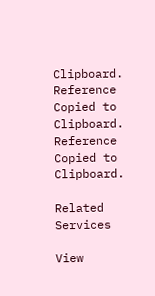Clipboard.
Reference Copied to Clipboard.
Reference Copied to Clipboard.

Related Services

View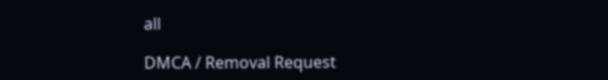all

DMCA / Removal Request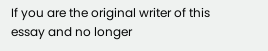If you are the original writer of this essay and no longer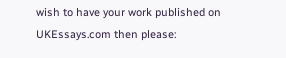wish to have your work published on UKEssays.com then please: